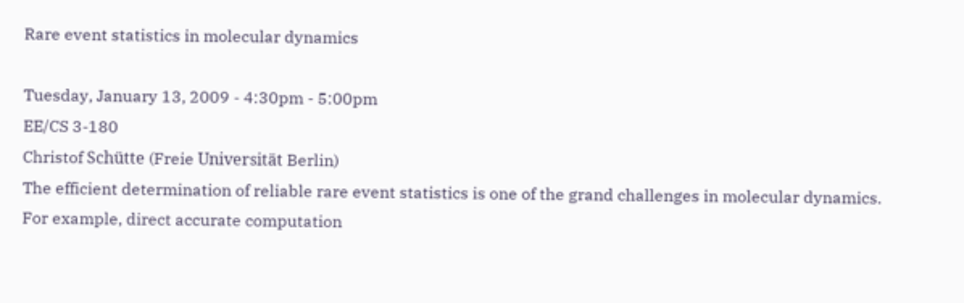Rare event statistics in molecular dynamics

Tuesday, January 13, 2009 - 4:30pm - 5:00pm
EE/CS 3-180
Christof Schütte (Freie Universität Berlin)
The efficient determination of reliable rare event statistics is one of the grand challenges in molecular dynamics. For example, direct accurate computation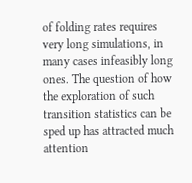of folding rates requires very long simulations, in many cases infeasibly long ones. The question of how the exploration of such transition statistics can be sped up has attracted much attention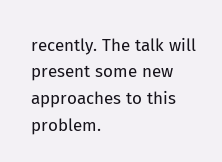recently. The talk will
present some new approaches to this problem.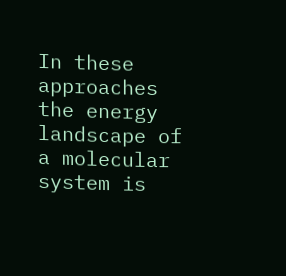In these approaches the energy landscape of
a molecular system is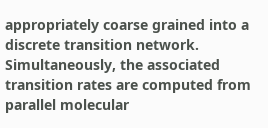appropriately coarse grained into a discrete transition network. Simultaneously, the associated transition rates are computed from parallel molecular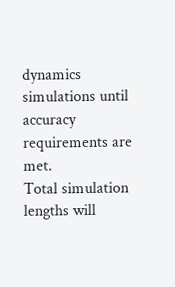dynamics simulations until accuracy requirements are met.
Total simulation lengths will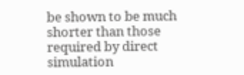be shown to be much shorter than those required by direct simulation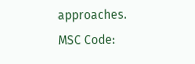approaches.
MSC Code: